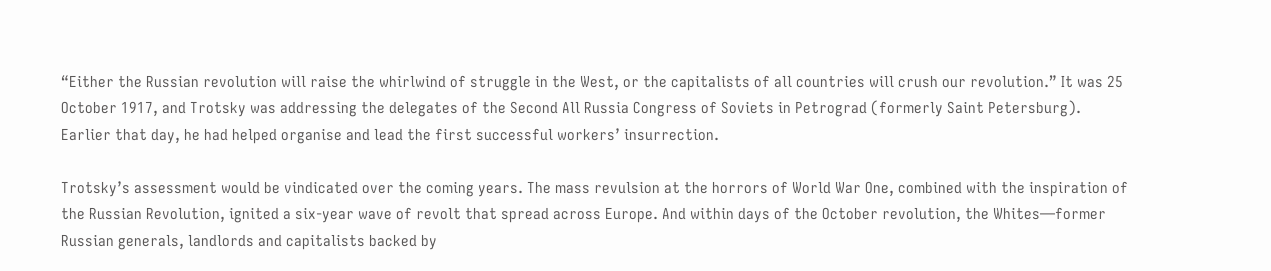“Either the Russian revolution will raise the whirlwind of struggle in the West, or the capitalists of all countries will crush our revolution.” It was 25 October 1917, and Trotsky was addressing the delegates of the Second All Russia Congress of Soviets in Petrograd (formerly Saint Petersburg). Earlier that day, he had helped organise and lead the first successful workers’ insurrection.

Trotsky’s assessment would be vindicated over the coming years. The mass revulsion at the horrors of World War One, combined with the inspiration of the Russian Revolution, ignited a six-year wave of revolt that spread across Europe. And within days of the October revolution, the Whites—former Russian generals, landlords and capitalists backed by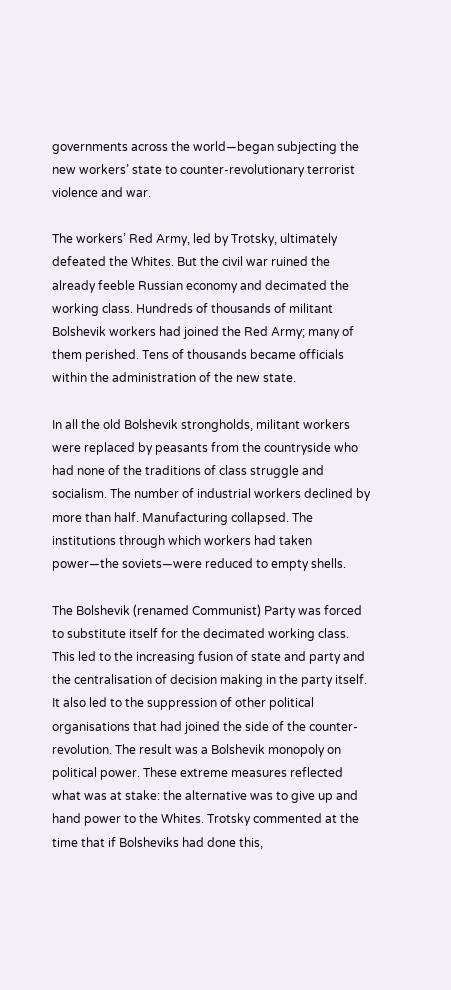governments across the world—began subjecting the new workers’ state to counter-revolutionary terrorist violence and war.

The workers’ Red Army, led by Trotsky, ultimately defeated the Whites. But the civil war ruined the already feeble Russian economy and decimated the working class. Hundreds of thousands of militant Bolshevik workers had joined the Red Army; many of them perished. Tens of thousands became officials within the administration of the new state.

In all the old Bolshevik strongholds, militant workers were replaced by peasants from the countryside who had none of the traditions of class struggle and socialism. The number of industrial workers declined by more than half. Manufacturing collapsed. The institutions through which workers had taken power—the soviets—were reduced to empty shells.

The Bolshevik (renamed Communist) Party was forced to substitute itself for the decimated working class. This led to the increasing fusion of state and party and the centralisation of decision making in the party itself. It also led to the suppression of other political organisations that had joined the side of the counter-revolution. The result was a Bolshevik monopoly on political power. These extreme measures reflected what was at stake: the alternative was to give up and hand power to the Whites. Trotsky commented at the time that if Bolsheviks had done this,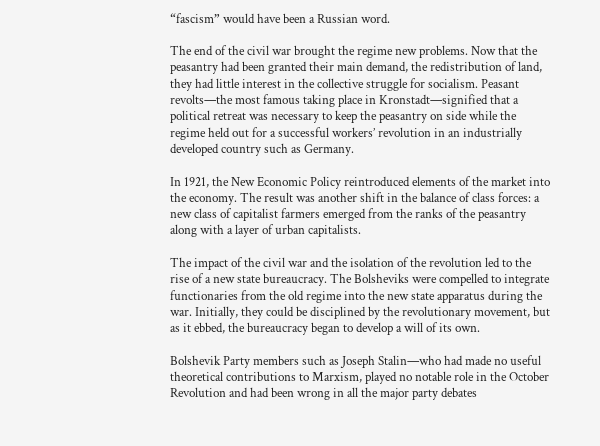“fascism” would have been a Russian word.

The end of the civil war brought the regime new problems. Now that the peasantry had been granted their main demand, the redistribution of land, they had little interest in the collective struggle for socialism. Peasant revolts—the most famous taking place in Kronstadt—signified that a political retreat was necessary to keep the peasantry on side while the regime held out for a successful workers’ revolution in an industrially developed country such as Germany.

In 1921, the New Economic Policy reintroduced elements of the market into the economy. The result was another shift in the balance of class forces: a new class of capitalist farmers emerged from the ranks of the peasantry along with a layer of urban capitalists.

The impact of the civil war and the isolation of the revolution led to the rise of a new state bureaucracy. The Bolsheviks were compelled to integrate functionaries from the old regime into the new state apparatus during the war. Initially, they could be disciplined by the revolutionary movement, but as it ebbed, the bureaucracy began to develop a will of its own.

Bolshevik Party members such as Joseph Stalin—who had made no useful theoretical contributions to Marxism, played no notable role in the October Revolution and had been wrong in all the major party debates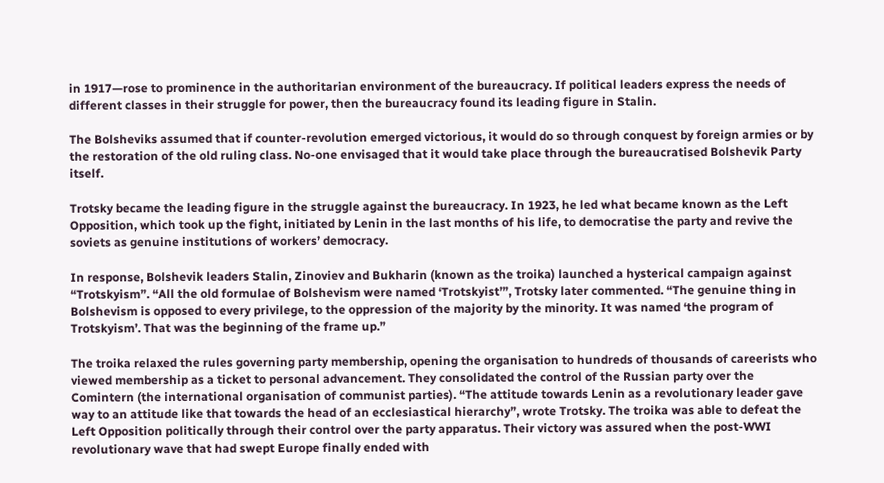in 1917—rose to prominence in the authoritarian environment of the bureaucracy. If political leaders express the needs of different classes in their struggle for power, then the bureaucracy found its leading figure in Stalin.

The Bolsheviks assumed that if counter-revolution emerged victorious, it would do so through conquest by foreign armies or by the restoration of the old ruling class. No-one envisaged that it would take place through the bureaucratised Bolshevik Party itself.

Trotsky became the leading figure in the struggle against the bureaucracy. In 1923, he led what became known as the Left Opposition, which took up the fight, initiated by Lenin in the last months of his life, to democratise the party and revive the soviets as genuine institutions of workers’ democracy.

In response, Bolshevik leaders Stalin, Zinoviev and Bukharin (known as the troika) launched a hysterical campaign against “Trotskyism”. “All the old formulae of Bolshevism were named ‘Trotskyist’”, Trotsky later commented. “The genuine thing in Bolshevism is opposed to every privilege, to the oppression of the majority by the minority. It was named ‘the program of Trotskyism’. That was the beginning of the frame up.”

The troika relaxed the rules governing party membership, opening the organisation to hundreds of thousands of careerists who viewed membership as a ticket to personal advancement. They consolidated the control of the Russian party over the Comintern (the international organisation of communist parties). “The attitude towards Lenin as a revolutionary leader gave way to an attitude like that towards the head of an ecclesiastical hierarchy”, wrote Trotsky. The troika was able to defeat the Left Opposition politically through their control over the party apparatus. Their victory was assured when the post-WWI revolutionary wave that had swept Europe finally ended with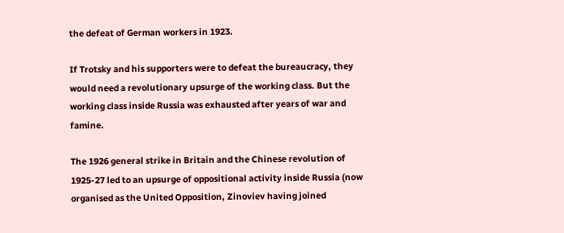the defeat of German workers in 1923.

If Trotsky and his supporters were to defeat the bureaucracy, they would need a revolutionary upsurge of the working class. But the working class inside Russia was exhausted after years of war and famine.

The 1926 general strike in Britain and the Chinese revolution of 1925-27 led to an upsurge of oppositional activity inside Russia (now organised as the United Opposition, Zinoviev having joined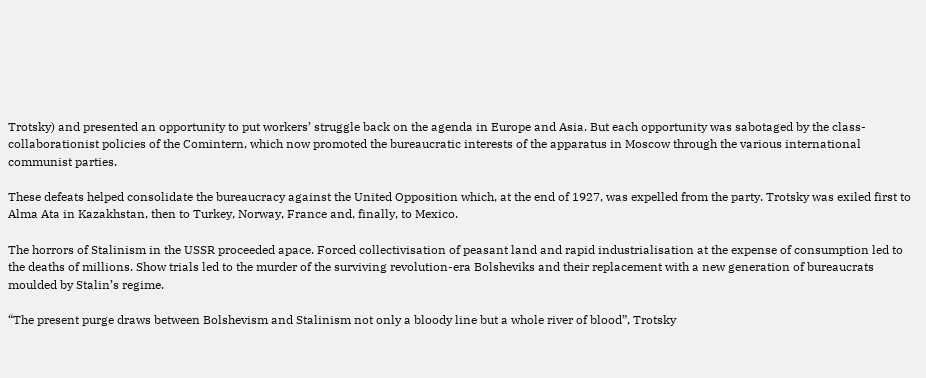Trotsky) and presented an opportunity to put workers’ struggle back on the agenda in Europe and Asia. But each opportunity was sabotaged by the class-collaborationist policies of the Comintern, which now promoted the bureaucratic interests of the apparatus in Moscow through the various international communist parties.

These defeats helped consolidate the bureaucracy against the United Opposition which, at the end of 1927, was expelled from the party. Trotsky was exiled first to Alma Ata in Kazakhstan, then to Turkey, Norway, France and, finally, to Mexico.

The horrors of Stalinism in the USSR proceeded apace. Forced collectivisation of peasant land and rapid industrialisation at the expense of consumption led to the deaths of millions. Show trials led to the murder of the surviving revolution-era Bolsheviks and their replacement with a new generation of bureaucrats moulded by Stalin’s regime.

“The present purge draws between Bolshevism and Stalinism not only a bloody line but a whole river of blood”, Trotsky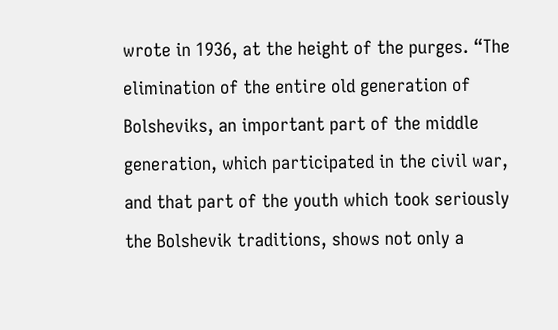wrote in 1936, at the height of the purges. “The elimination of the entire old generation of Bolsheviks, an important part of the middle generation, which participated in the civil war, and that part of the youth which took seriously the Bolshevik traditions, shows not only a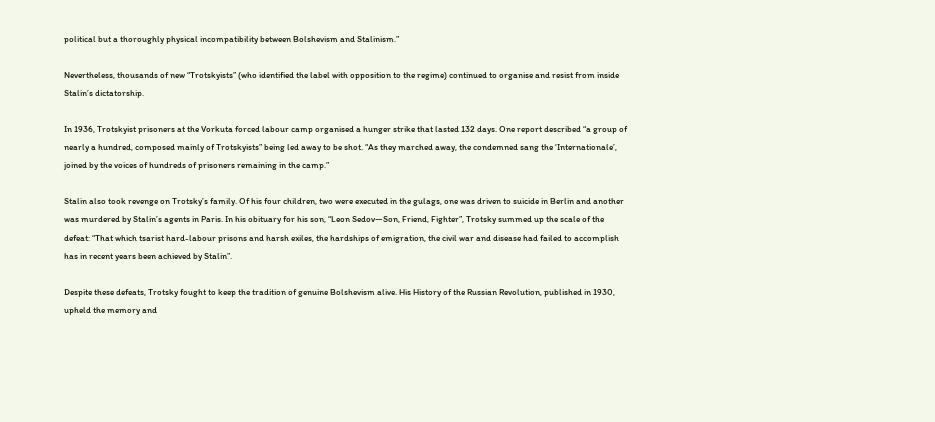political but a thoroughly physical incompatibility between Bolshevism and Stalinism.”

Nevertheless, thousands of new “Trotskyists” (who identified the label with opposition to the regime) continued to organise and resist from inside Stalin’s dictatorship.

In 1936, Trotskyist prisoners at the Vorkuta forced labour camp organised a hunger strike that lasted 132 days. One report described “a group of nearly a hundred, composed mainly of Trotskyists” being led away to be shot. “As they marched away, the condemned sang the ‘Internationale’, joined by the voices of hundreds of prisoners remaining in the camp.”

Stalin also took revenge on Trotsky’s family. Of his four children, two were executed in the gulags, one was driven to suicide in Berlin and another was murdered by Stalin’s agents in Paris. In his obituary for his son, “Leon Sedov—Son, Friend, Fighter”, Trotsky summed up the scale of the defeat: “That which tsarist hard-labour prisons and harsh exiles, the hardships of emigration, the civil war and disease had failed to accomplish has in recent years been achieved by Stalin”.

Despite these defeats, Trotsky fought to keep the tradition of genuine Bolshevism alive. His History of the Russian Revolution, published in 1930, upheld the memory and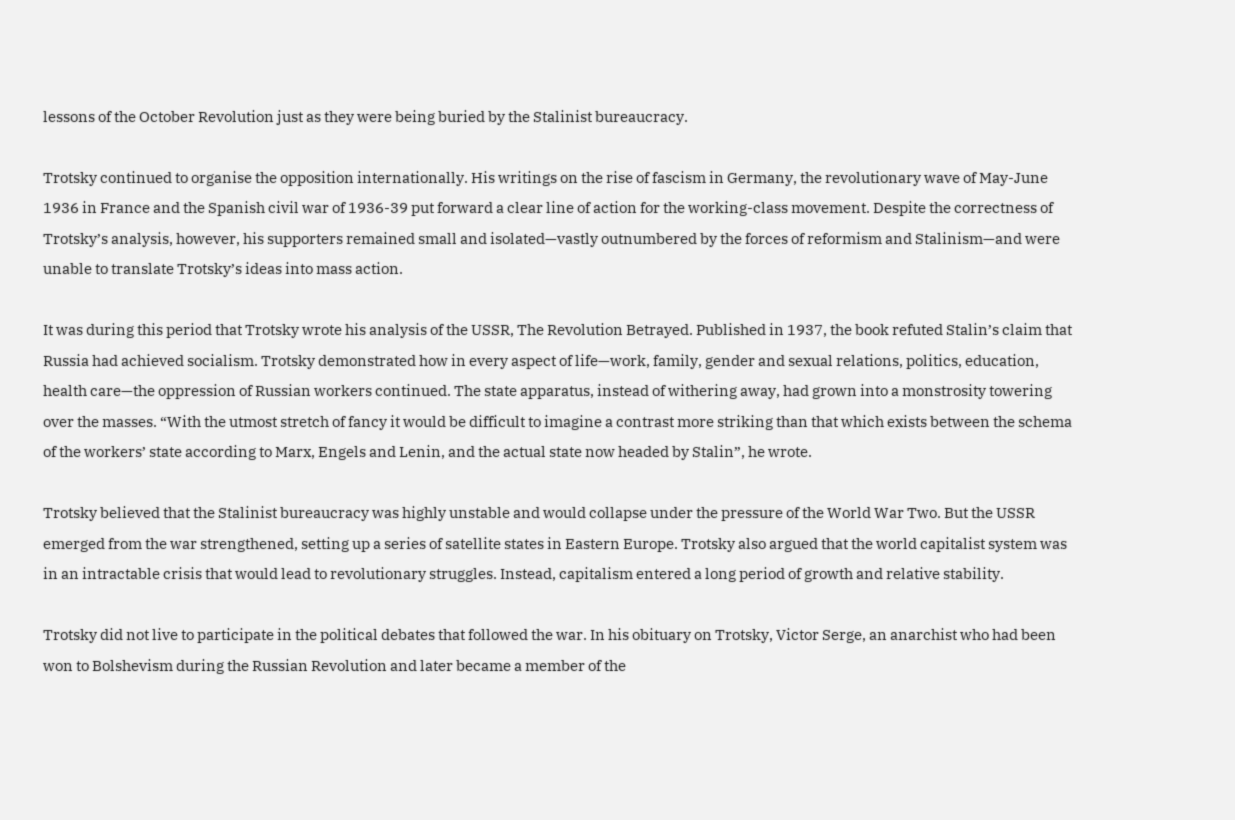lessons of the October Revolution just as they were being buried by the Stalinist bureaucracy.

Trotsky continued to organise the opposition internationally. His writings on the rise of fascism in Germany, the revolutionary wave of May-June 1936 in France and the Spanish civil war of 1936-39 put forward a clear line of action for the working-class movement. Despite the correctness of Trotsky’s analysis, however, his supporters remained small and isolated—vastly outnumbered by the forces of reformism and Stalinism—and were unable to translate Trotsky’s ideas into mass action.

It was during this period that Trotsky wrote his analysis of the USSR, The Revolution Betrayed. Published in 1937, the book refuted Stalin’s claim that Russia had achieved socialism. Trotsky demonstrated how in every aspect of life—work, family, gender and sexual relations, politics, education, health care—the oppression of Russian workers continued. The state apparatus, instead of withering away, had grown into a monstrosity towering over the masses. “With the utmost stretch of fancy it would be difficult to imagine a contrast more striking than that which exists between the schema of the workers’ state according to Marx, Engels and Lenin, and the actual state now headed by Stalin”, he wrote.

Trotsky believed that the Stalinist bureaucracy was highly unstable and would collapse under the pressure of the World War Two. But the USSR emerged from the war strengthened, setting up a series of satellite states in Eastern Europe. Trotsky also argued that the world capitalist system was in an intractable crisis that would lead to revolutionary struggles. Instead, capitalism entered a long period of growth and relative stability.

Trotsky did not live to participate in the political debates that followed the war. In his obituary on Trotsky, Victor Serge, an anarchist who had been won to Bolshevism during the Russian Revolution and later became a member of the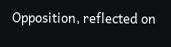Opposition, reflected on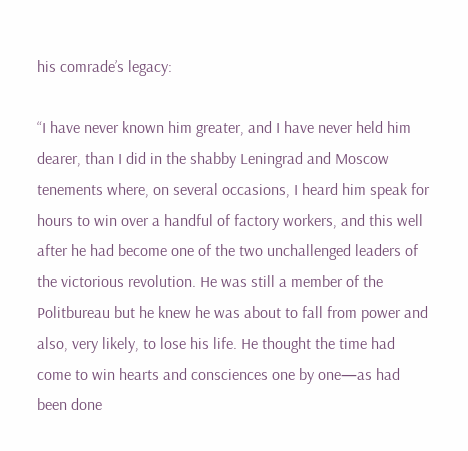his comrade’s legacy:

“I have never known him greater, and I have never held him dearer, than I did in the shabby Leningrad and Moscow tenements where, on several occasions, I heard him speak for hours to win over a handful of factory workers, and this well after he had become one of the two unchallenged leaders of the victorious revolution. He was still a member of the Politbureau but he knew he was about to fall from power and also, very likely, to lose his life. He thought the time had come to win hearts and consciences one by one—as had been done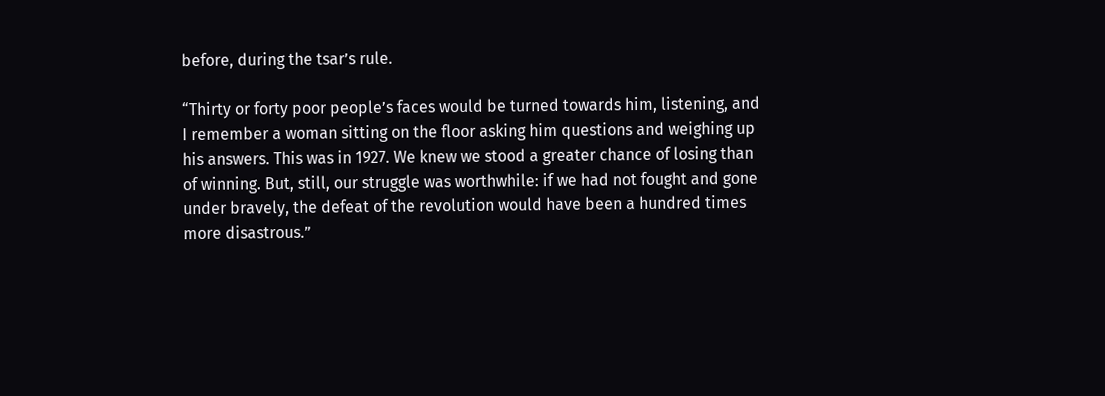before, during the tsar’s rule.

“Thirty or forty poor people’s faces would be turned towards him, listening, and I remember a woman sitting on the floor asking him questions and weighing up his answers. This was in 1927. We knew we stood a greater chance of losing than of winning. But, still, our struggle was worthwhile: if we had not fought and gone under bravely, the defeat of the revolution would have been a hundred times more disastrous.”